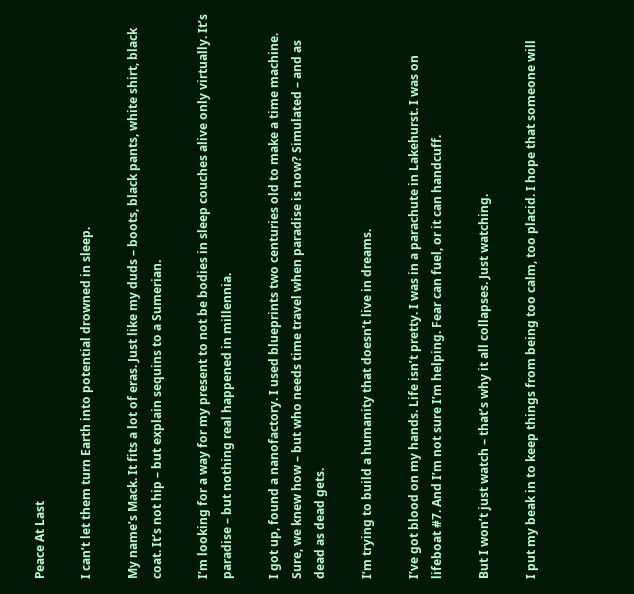Peace At Last

I can’t let them turn Earth into potential drowned in sleep.

My name’s Mack. It fits a lot of eras. Just like my duds – boots, black pants, white shirt, black coat. It’s not hip – but explain sequins to a Sumerian.

I’m looking for a way for my present to not be bodies in sleep couches alive only virtually. It’s paradise – but nothing real happened in millennia.

I got up, found a nanofactory. I used blueprints two centuries old to make a time machine. Sure, we knew how – but who needs time travel when paradise is now? Simulated – and as dead as dead gets.

I’m trying to build a humanity that doesn’t live in dreams.

I’ve got blood on my hands. Life isn’t pretty. I was in a parachute in Lakehurst. I was on lifeboat #7. And I’m not sure I’m helping. Fear can fuel, or it can handcuff.

But I won’t just watch – that’s why it all collapses. Just watching.

I put my beak in to keep things from being too calm, too placid. I hope that someone will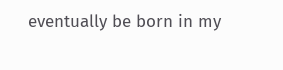eventually be born in my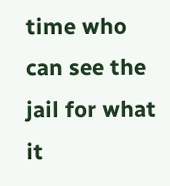time who can see the jail for what it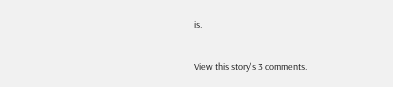is.

View this story's 3 comments.